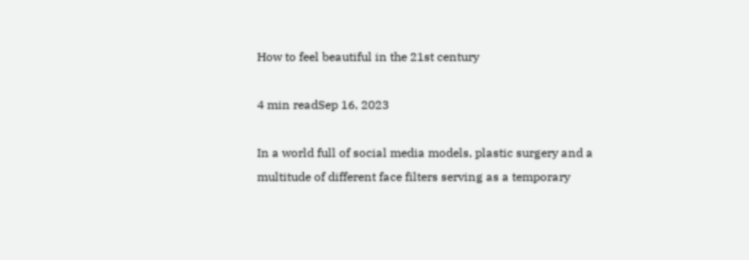How to feel beautiful in the 21st century

4 min readSep 16, 2023

In a world full of social media models, plastic surgery and a multitude of different face filters serving as a temporary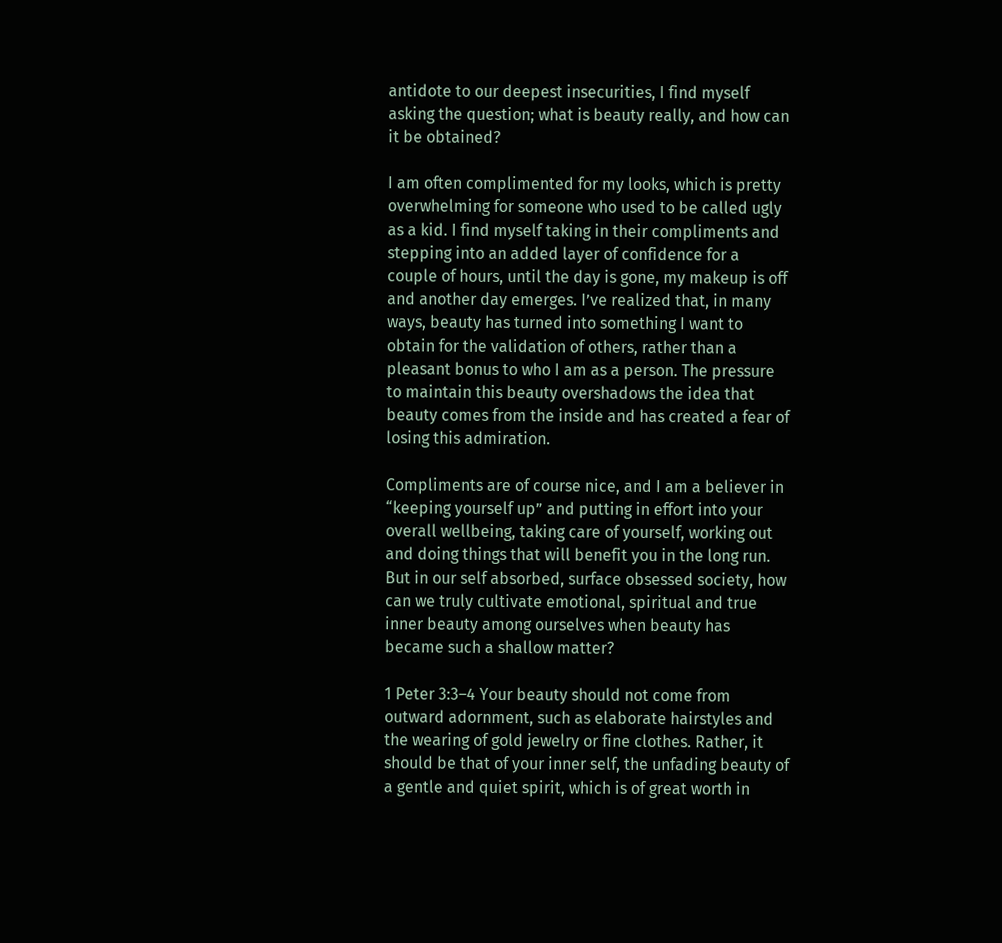antidote to our deepest insecurities, I find myself asking the question; what is beauty really, and how can it be obtained?

I am often complimented for my looks, which is pretty overwhelming for someone who used to be called ugly as a kid. I find myself taking in their compliments and stepping into an added layer of confidence for a couple of hours, until the day is gone, my makeup is off and another day emerges. I’ve realized that, in many ways, beauty has turned into something I want to obtain for the validation of others, rather than a pleasant bonus to who I am as a person. The pressure to maintain this beauty overshadows the idea that beauty comes from the inside and has created a fear of losing this admiration.

Compliments are of course nice, and I am a believer in “keeping yourself up” and putting in effort into your overall wellbeing, taking care of yourself, working out and doing things that will benefit you in the long run. But in our self absorbed, surface obsessed society, how can we truly cultivate emotional, spiritual and true inner beauty among ourselves when beauty has became such a shallow matter?

1 Peter 3:3–4 Your beauty should not come from outward adornment, such as elaborate hairstyles and the wearing of gold jewelry or fine clothes. Rather, it should be that of your inner self, the unfading beauty of a gentle and quiet spirit, which is of great worth in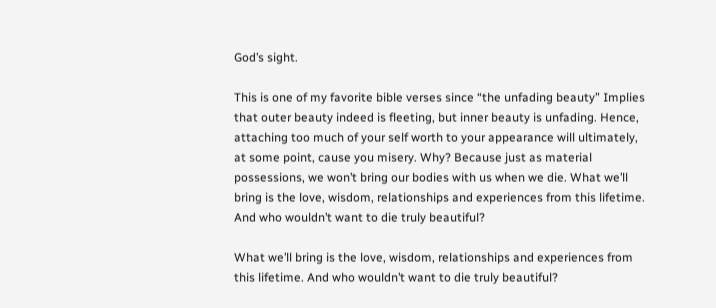God’s sight.

This is one of my favorite bible verses since “the unfading beauty” Implies that outer beauty indeed is fleeting, but inner beauty is unfading. Hence, attaching too much of your self worth to your appearance will ultimately, at some point, cause you misery. Why? Because just as material possessions, we won’t bring our bodies with us when we die. What we’ll bring is the love, wisdom, relationships and experiences from this lifetime. And who wouldn’t want to die truly beautiful?

What we’ll bring is the love, wisdom, relationships and experiences from this lifetime. And who wouldn’t want to die truly beautiful?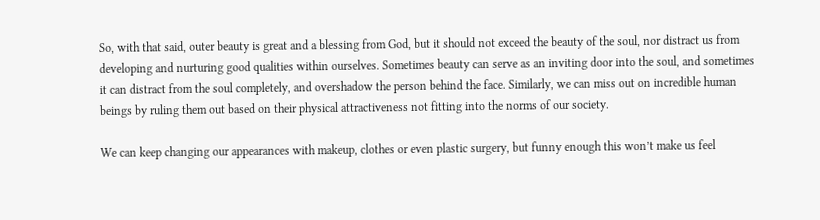So, with that said, outer beauty is great and a blessing from God, but it should not exceed the beauty of the soul, nor distract us from developing and nurturing good qualities within ourselves. Sometimes beauty can serve as an inviting door into the soul, and sometimes it can distract from the soul completely, and overshadow the person behind the face. Similarly, we can miss out on incredible human beings by ruling them out based on their physical attractiveness not fitting into the norms of our society.

We can keep changing our appearances with makeup, clothes or even plastic surgery, but funny enough this won’t make us feel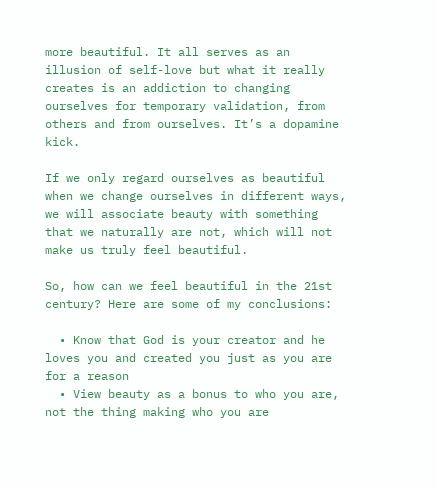more beautiful. It all serves as an illusion of self-love but what it really creates is an addiction to changing ourselves for temporary validation, from others and from ourselves. It’s a dopamine kick.

If we only regard ourselves as beautiful when we change ourselves in different ways, we will associate beauty with something that we naturally are not, which will not make us truly feel beautiful.

So, how can we feel beautiful in the 21st century? Here are some of my conclusions:

  • Know that God is your creator and he loves you and created you just as you are for a reason
  • View beauty as a bonus to who you are, not the thing making who you are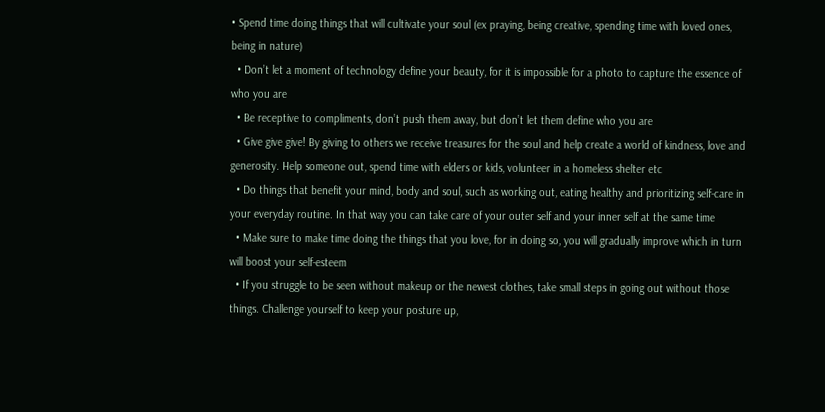• Spend time doing things that will cultivate your soul (ex praying, being creative, spending time with loved ones, being in nature)
  • Don’t let a moment of technology define your beauty, for it is impossible for a photo to capture the essence of who you are
  • Be receptive to compliments, don’t push them away, but don’t let them define who you are
  • Give give give! By giving to others we receive treasures for the soul and help create a world of kindness, love and generosity. Help someone out, spend time with elders or kids, volunteer in a homeless shelter etc
  • Do things that benefit your mind, body and soul, such as working out, eating healthy and prioritizing self-care in your everyday routine. In that way you can take care of your outer self and your inner self at the same time
  • Make sure to make time doing the things that you love, for in doing so, you will gradually improve which in turn will boost your self-esteem
  • If you struggle to be seen without makeup or the newest clothes, take small steps in going out without those things. Challenge yourself to keep your posture up,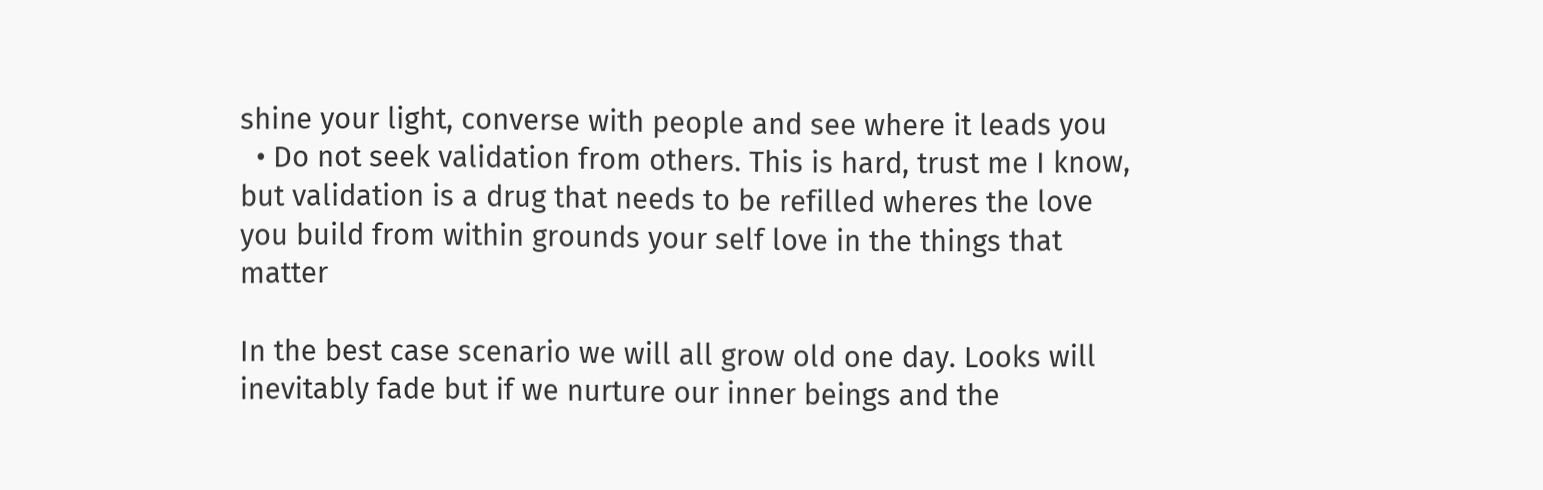shine your light, converse with people and see where it leads you
  • Do not seek validation from others. This is hard, trust me I know, but validation is a drug that needs to be refilled wheres the love you build from within grounds your self love in the things that matter

In the best case scenario we will all grow old one day. Looks will inevitably fade but if we nurture our inner beings and the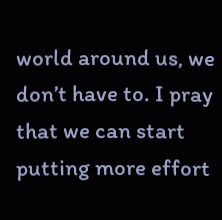world around us, we don’t have to. I pray that we can start putting more effort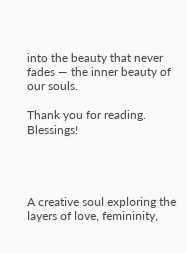into the beauty that never fades — the inner beauty of our souls.

Thank you for reading. Blessings!




A creative soul exploring the layers of love, femininity,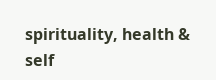spirituality, health & self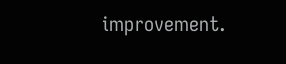improvement.